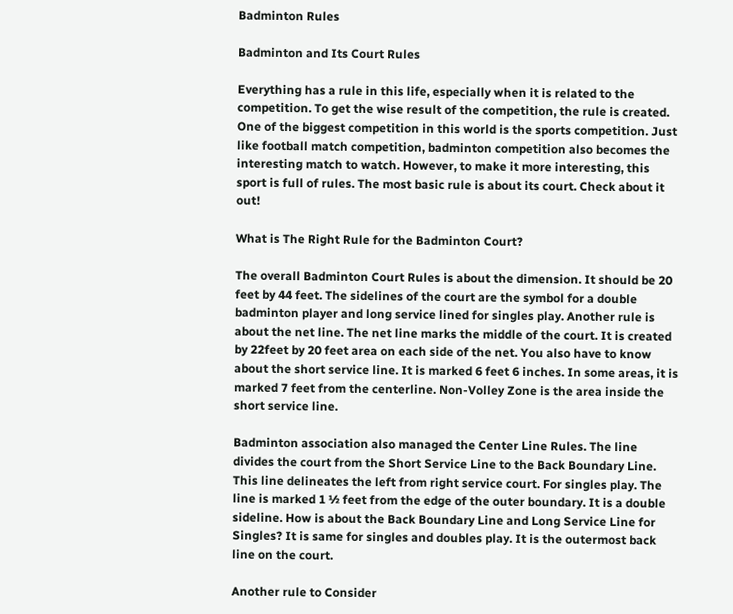Badminton Rules

Badminton and Its Court Rules

Everything has a rule in this life, especially when it is related to the competition. To get the wise result of the competition, the rule is created. One of the biggest competition in this world is the sports competition. Just like football match competition, badminton competition also becomes the interesting match to watch. However, to make it more interesting, this sport is full of rules. The most basic rule is about its court. Check about it out!

What is The Right Rule for the Badminton Court?

The overall Badminton Court Rules is about the dimension. It should be 20 feet by 44 feet. The sidelines of the court are the symbol for a double badminton player and long service lined for singles play. Another rule is about the net line. The net line marks the middle of the court. It is created by 22feet by 20 feet area on each side of the net. You also have to know about the short service line. It is marked 6 feet 6 inches. In some areas, it is marked 7 feet from the centerline. Non-Volley Zone is the area inside the short service line.

Badminton association also managed the Center Line Rules. The line divides the court from the Short Service Line to the Back Boundary Line. This line delineates the left from right service court. For singles play. The line is marked 1 ½ feet from the edge of the outer boundary. It is a double sideline. How is about the Back Boundary Line and Long Service Line for Singles? It is same for singles and doubles play. It is the outermost back line on the court.

Another rule to Consider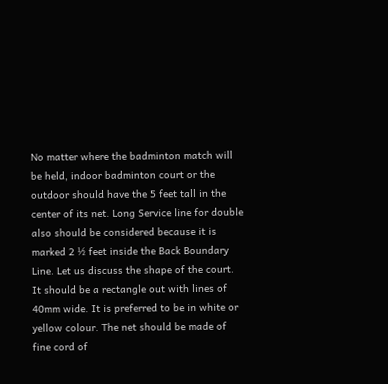No matter where the badminton match will be held, indoor badminton court or the outdoor should have the 5 feet tall in the center of its net. Long Service line for double also should be considered because it is marked 2 ½ feet inside the Back Boundary Line. Let us discuss the shape of the court. It should be a rectangle out with lines of 40mm wide. It is preferred to be in white or yellow colour. The net should be made of fine cord of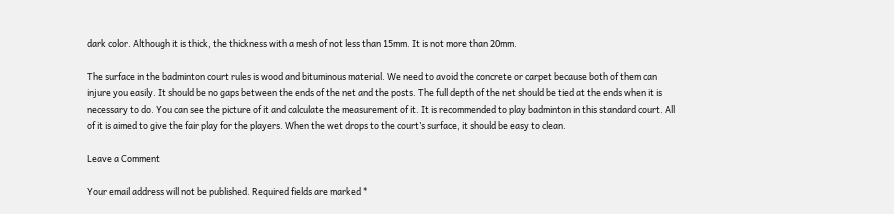dark color. Although it is thick, the thickness with a mesh of not less than 15mm. It is not more than 20mm.

The surface in the badminton court rules is wood and bituminous material. We need to avoid the concrete or carpet because both of them can injure you easily. It should be no gaps between the ends of the net and the posts. The full depth of the net should be tied at the ends when it is necessary to do. You can see the picture of it and calculate the measurement of it. It is recommended to play badminton in this standard court. All of it is aimed to give the fair play for the players. When the wet drops to the court’s surface, it should be easy to clean.

Leave a Comment

Your email address will not be published. Required fields are marked *